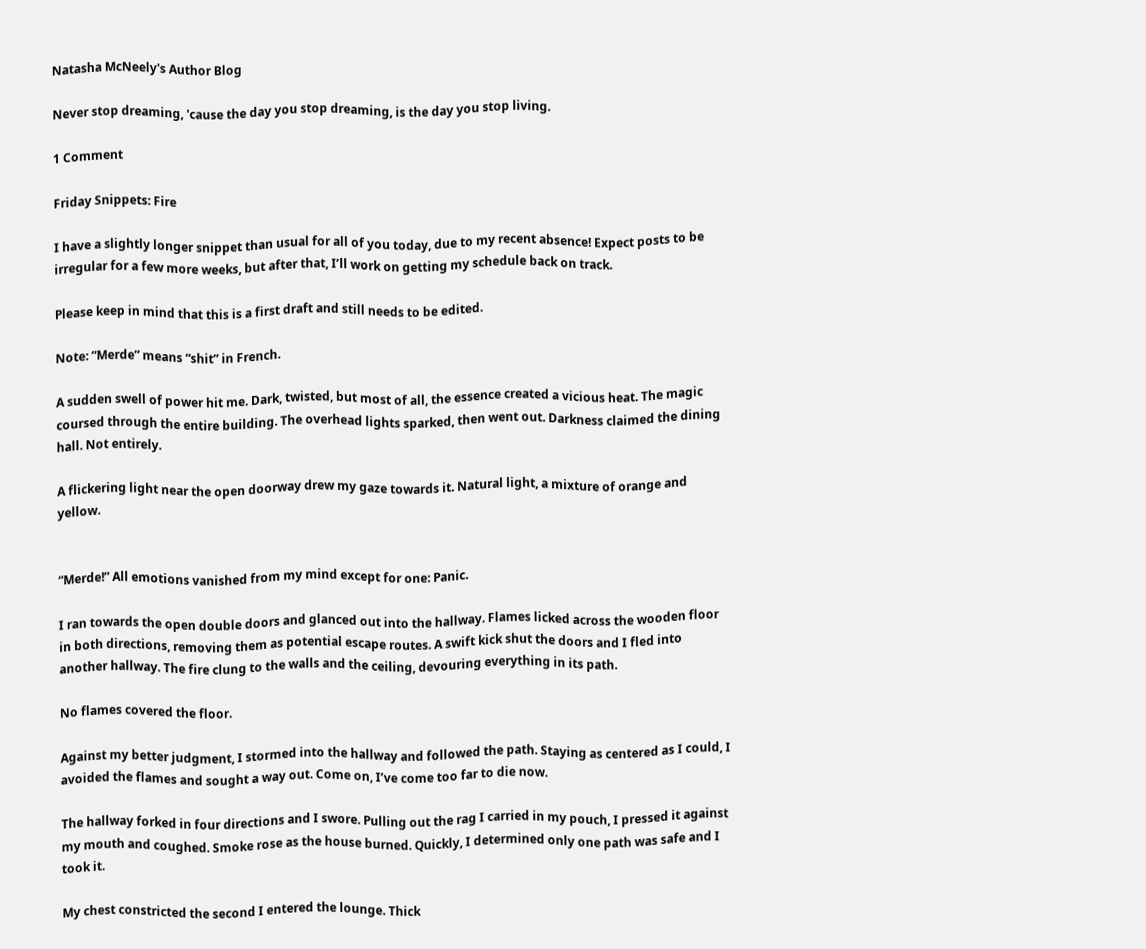Natasha McNeely's Author Blog

Never stop dreaming, 'cause the day you stop dreaming, is the day you stop living.

1 Comment

Friday Snippets: Fire

I have a slightly longer snippet than usual for all of you today, due to my recent absence! Expect posts to be irregular for a few more weeks, but after that, I’ll work on getting my schedule back on track.

Please keep in mind that this is a first draft and still needs to be edited.

Note: “Merde” means “shit” in French.

A sudden swell of power hit me. Dark, twisted, but most of all, the essence created a vicious heat. The magic coursed through the entire building. The overhead lights sparked, then went out. Darkness claimed the dining hall. Not entirely.

A flickering light near the open doorway drew my gaze towards it. Natural light, a mixture of orange and yellow.


“Merde!” All emotions vanished from my mind except for one: Panic.

I ran towards the open double doors and glanced out into the hallway. Flames licked across the wooden floor in both directions, removing them as potential escape routes. A swift kick shut the doors and I fled into another hallway. The fire clung to the walls and the ceiling, devouring everything in its path.

No flames covered the floor.

Against my better judgment, I stormed into the hallway and followed the path. Staying as centered as I could, I avoided the flames and sought a way out. Come on, I’ve come too far to die now.

The hallway forked in four directions and I swore. Pulling out the rag I carried in my pouch, I pressed it against my mouth and coughed. Smoke rose as the house burned. Quickly, I determined only one path was safe and I took it.

My chest constricted the second I entered the lounge. Thick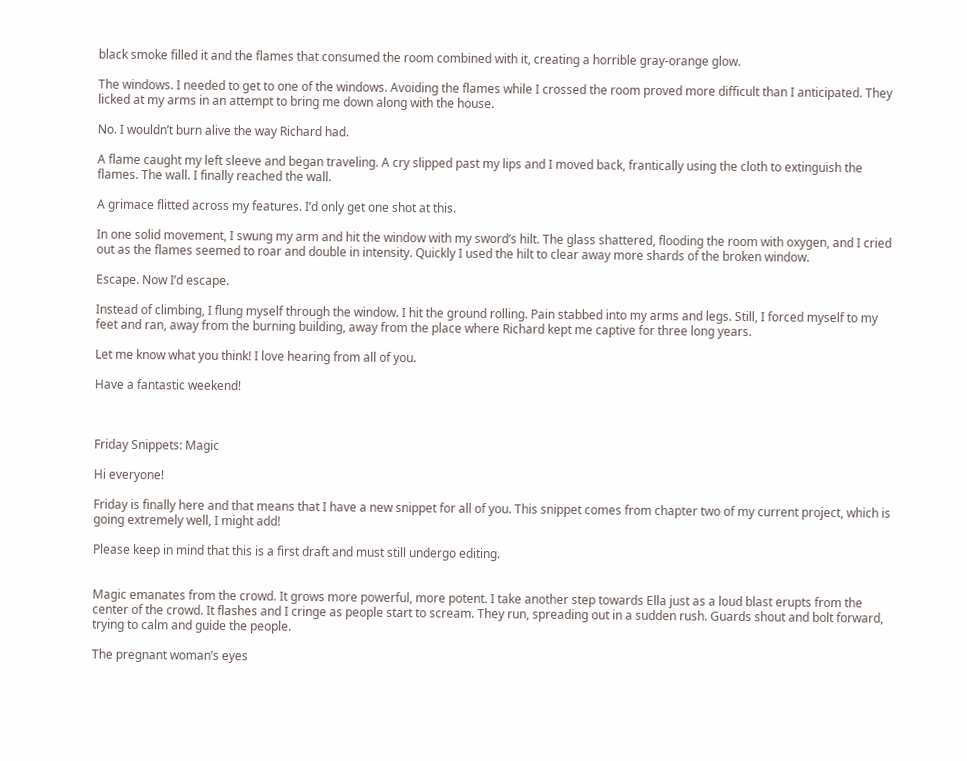black smoke filled it and the flames that consumed the room combined with it, creating a horrible gray-orange glow.

The windows. I needed to get to one of the windows. Avoiding the flames while I crossed the room proved more difficult than I anticipated. They licked at my arms in an attempt to bring me down along with the house.

No. I wouldn’t burn alive the way Richard had.

A flame caught my left sleeve and began traveling. A cry slipped past my lips and I moved back, frantically using the cloth to extinguish the flames. The wall. I finally reached the wall.

A grimace flitted across my features. I’d only get one shot at this.

In one solid movement, I swung my arm and hit the window with my sword’s hilt. The glass shattered, flooding the room with oxygen, and I cried out as the flames seemed to roar and double in intensity. Quickly I used the hilt to clear away more shards of the broken window.

Escape. Now I’d escape.

Instead of climbing, I flung myself through the window. I hit the ground rolling. Pain stabbed into my arms and legs. Still, I forced myself to my feet and ran, away from the burning building, away from the place where Richard kept me captive for three long years.

Let me know what you think! I love hearing from all of you.

Have a fantastic weekend!



Friday Snippets: Magic

Hi everyone!

Friday is finally here and that means that I have a new snippet for all of you. This snippet comes from chapter two of my current project, which is going extremely well, I might add!

Please keep in mind that this is a first draft and must still undergo editing.


Magic emanates from the crowd. It grows more powerful, more potent. I take another step towards Ella just as a loud blast erupts from the center of the crowd. It flashes and I cringe as people start to scream. They run, spreading out in a sudden rush. Guards shout and bolt forward, trying to calm and guide the people.

The pregnant woman’s eyes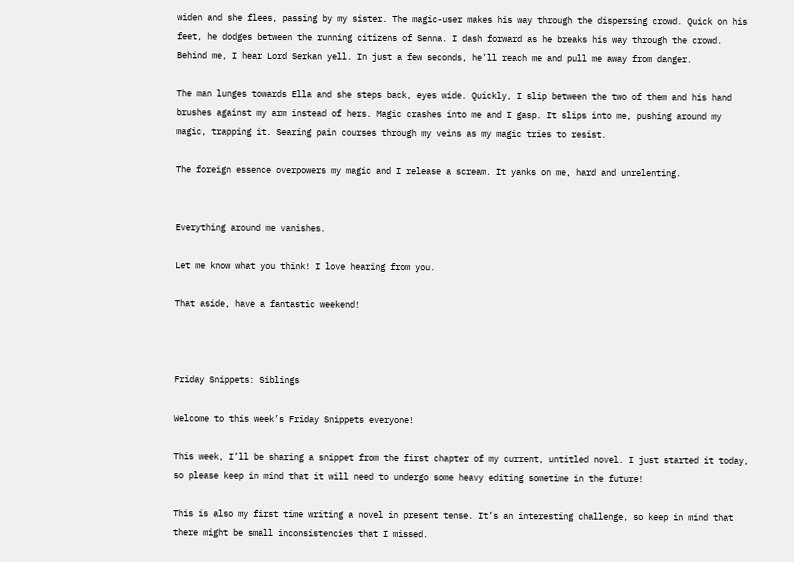widen and she flees, passing by my sister. The magic-user makes his way through the dispersing crowd. Quick on his feet, he dodges between the running citizens of Senna. I dash forward as he breaks his way through the crowd. Behind me, I hear Lord Serkan yell. In just a few seconds, he’ll reach me and pull me away from danger.

The man lunges towards Ella and she steps back, eyes wide. Quickly, I slip between the two of them and his hand brushes against my arm instead of hers. Magic crashes into me and I gasp. It slips into me, pushing around my magic, trapping it. Searing pain courses through my veins as my magic tries to resist.

The foreign essence overpowers my magic and I release a scream. It yanks on me, hard and unrelenting.


Everything around me vanishes.

Let me know what you think! I love hearing from you.

That aside, have a fantastic weekend!



Friday Snippets: Siblings

Welcome to this week’s Friday Snippets everyone!

This week, I’ll be sharing a snippet from the first chapter of my current, untitled novel. I just started it today, so please keep in mind that it will need to undergo some heavy editing sometime in the future!

This is also my first time writing a novel in present tense. It’s an interesting challenge, so keep in mind that there might be small inconsistencies that I missed.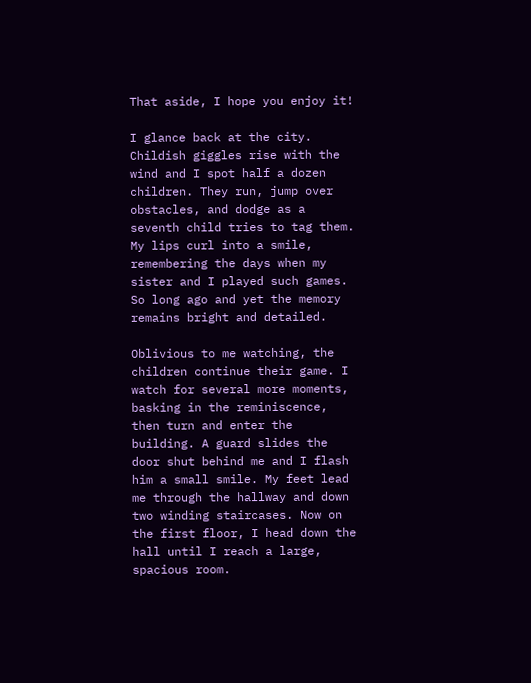That aside, I hope you enjoy it!

I glance back at the city. Childish giggles rise with the wind and I spot half a dozen children. They run, jump over obstacles, and dodge as a seventh child tries to tag them. My lips curl into a smile, remembering the days when my sister and I played such games. So long ago and yet the memory remains bright and detailed.

Oblivious to me watching, the children continue their game. I watch for several more moments, basking in the reminiscence, then turn and enter the building. A guard slides the door shut behind me and I flash him a small smile. My feet lead me through the hallway and down two winding staircases. Now on the first floor, I head down the hall until I reach a large, spacious room.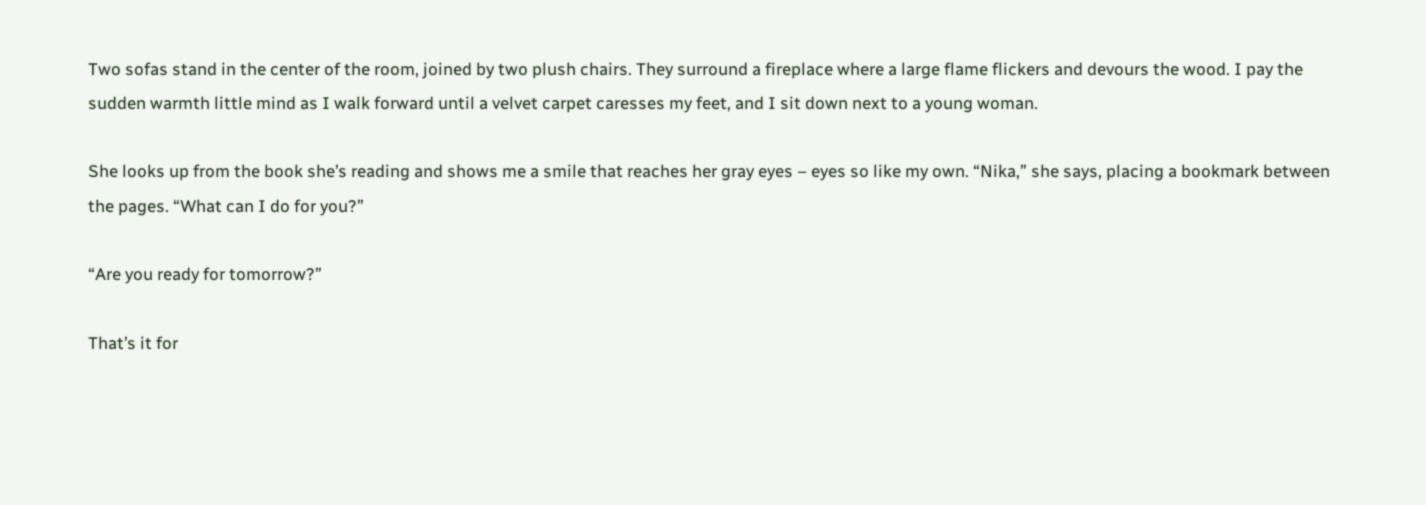Two sofas stand in the center of the room, joined by two plush chairs. They surround a fireplace where a large flame flickers and devours the wood. I pay the sudden warmth little mind as I walk forward until a velvet carpet caresses my feet, and I sit down next to a young woman.

She looks up from the book she’s reading and shows me a smile that reaches her gray eyes – eyes so like my own. “Nika,” she says, placing a bookmark between the pages. “What can I do for you?”

“Are you ready for tomorrow?”

That’s it for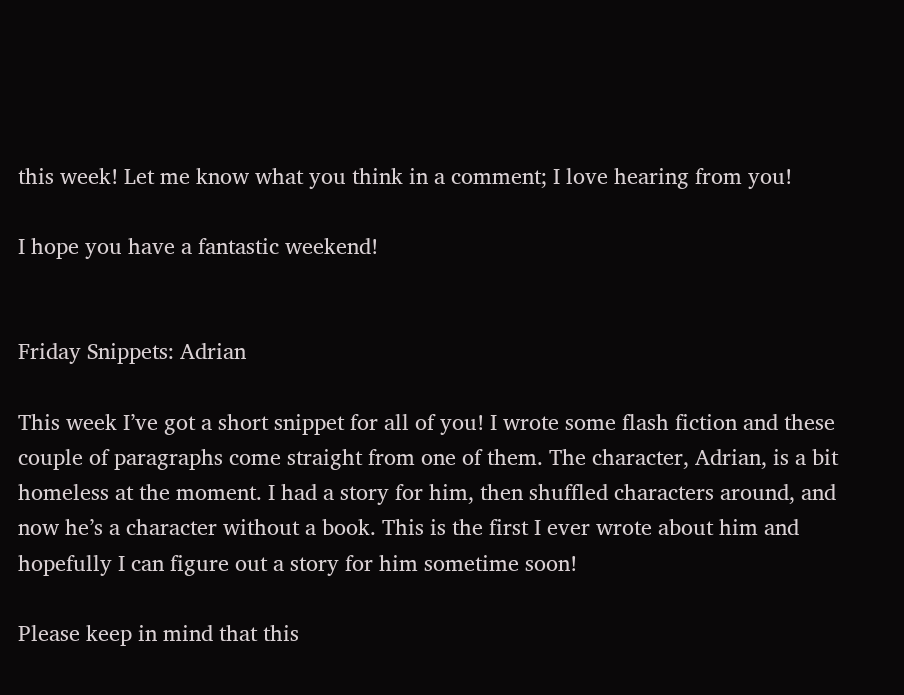this week! Let me know what you think in a comment; I love hearing from you!

I hope you have a fantastic weekend!


Friday Snippets: Adrian

This week I’ve got a short snippet for all of you! I wrote some flash fiction and these couple of paragraphs come straight from one of them. The character, Adrian, is a bit homeless at the moment. I had a story for him, then shuffled characters around, and now he’s a character without a book. This is the first I ever wrote about him and hopefully I can figure out a story for him sometime soon!

Please keep in mind that this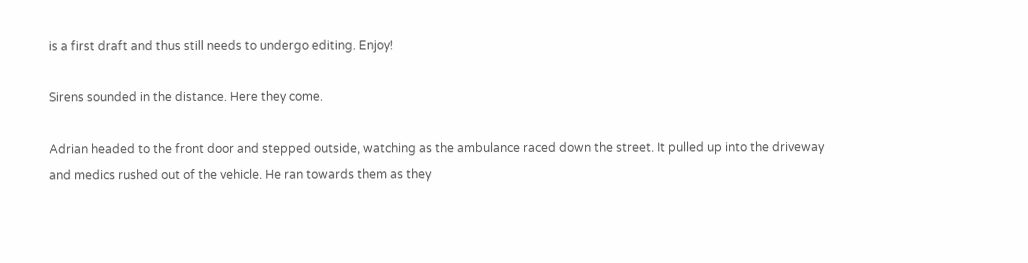is a first draft and thus still needs to undergo editing. Enjoy!

Sirens sounded in the distance. Here they come.

Adrian headed to the front door and stepped outside, watching as the ambulance raced down the street. It pulled up into the driveway and medics rushed out of the vehicle. He ran towards them as they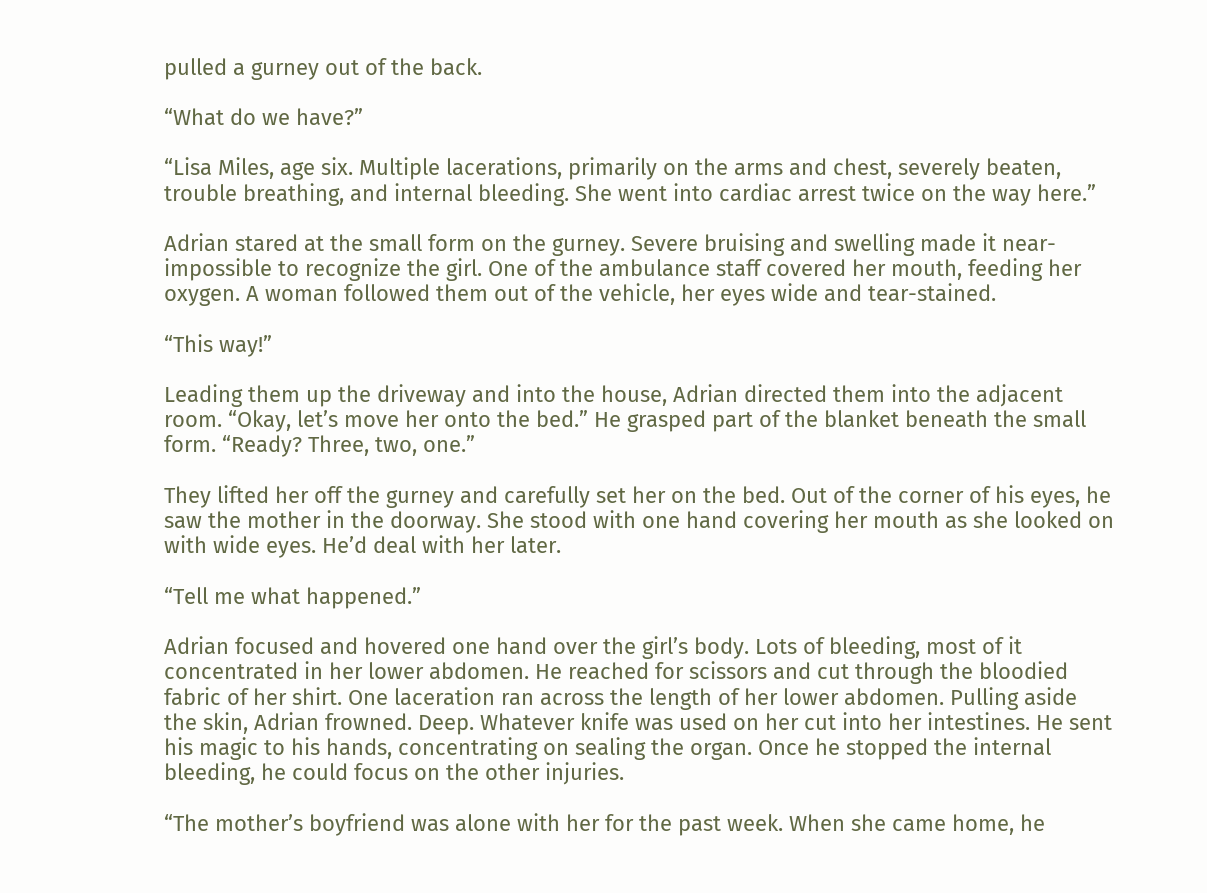pulled a gurney out of the back.

“What do we have?”

“Lisa Miles, age six. Multiple lacerations, primarily on the arms and chest, severely beaten, trouble breathing, and internal bleeding. She went into cardiac arrest twice on the way here.”

Adrian stared at the small form on the gurney. Severe bruising and swelling made it near-impossible to recognize the girl. One of the ambulance staff covered her mouth, feeding her oxygen. A woman followed them out of the vehicle, her eyes wide and tear-stained.

“This way!”

Leading them up the driveway and into the house, Adrian directed them into the adjacent room. “Okay, let’s move her onto the bed.” He grasped part of the blanket beneath the small form. “Ready? Three, two, one.”

They lifted her off the gurney and carefully set her on the bed. Out of the corner of his eyes, he saw the mother in the doorway. She stood with one hand covering her mouth as she looked on with wide eyes. He’d deal with her later.

“Tell me what happened.”

Adrian focused and hovered one hand over the girl’s body. Lots of bleeding, most of it concentrated in her lower abdomen. He reached for scissors and cut through the bloodied fabric of her shirt. One laceration ran across the length of her lower abdomen. Pulling aside the skin, Adrian frowned. Deep. Whatever knife was used on her cut into her intestines. He sent his magic to his hands, concentrating on sealing the organ. Once he stopped the internal bleeding, he could focus on the other injuries.

“The mother’s boyfriend was alone with her for the past week. When she came home, he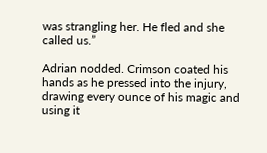was strangling her. He fled and she called us.”

Adrian nodded. Crimson coated his hands as he pressed into the injury, drawing every ounce of his magic and using it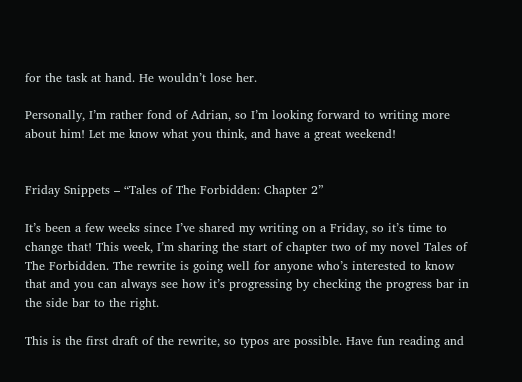for the task at hand. He wouldn’t lose her.

Personally, I’m rather fond of Adrian, so I’m looking forward to writing more about him! Let me know what you think, and have a great weekend!


Friday Snippets – “Tales of The Forbidden: Chapter 2”

It’s been a few weeks since I’ve shared my writing on a Friday, so it’s time to change that! This week, I’m sharing the start of chapter two of my novel Tales of The Forbidden. The rewrite is going well for anyone who’s interested to know that and you can always see how it’s progressing by checking the progress bar in the side bar to the right.

This is the first draft of the rewrite, so typos are possible. Have fun reading and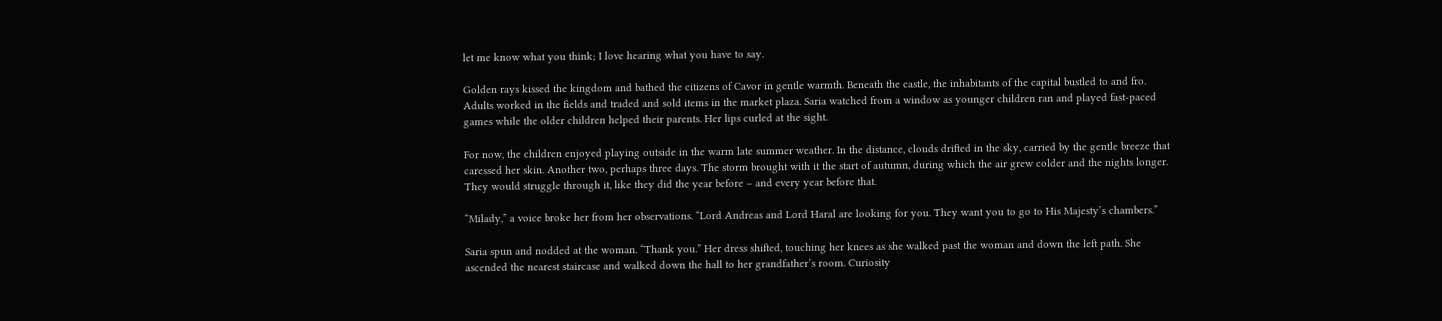let me know what you think; I love hearing what you have to say.

Golden rays kissed the kingdom and bathed the citizens of Cavor in gentle warmth. Beneath the castle, the inhabitants of the capital bustled to and fro. Adults worked in the fields and traded and sold items in the market plaza. Saria watched from a window as younger children ran and played fast-paced games while the older children helped their parents. Her lips curled at the sight.

For now, the children enjoyed playing outside in the warm late summer weather. In the distance, clouds drifted in the sky, carried by the gentle breeze that caressed her skin. Another two, perhaps three days. The storm brought with it the start of autumn, during which the air grew colder and the nights longer. They would struggle through it, like they did the year before – and every year before that.

“Milady,” a voice broke her from her observations. “Lord Andreas and Lord Haral are looking for you. They want you to go to His Majesty’s chambers.”

Saria spun and nodded at the woman. “Thank you.” Her dress shifted, touching her knees as she walked past the woman and down the left path. She ascended the nearest staircase and walked down the hall to her grandfather’s room. Curiosity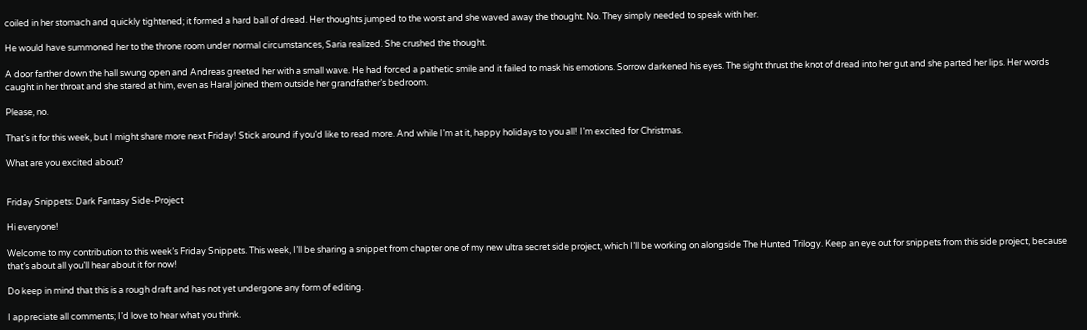coiled in her stomach and quickly tightened; it formed a hard ball of dread. Her thoughts jumped to the worst and she waved away the thought. No. They simply needed to speak with her.

He would have summoned her to the throne room under normal circumstances, Saria realized. She crushed the thought.

A door farther down the hall swung open and Andreas greeted her with a small wave. He had forced a pathetic smile and it failed to mask his emotions. Sorrow darkened his eyes. The sight thrust the knot of dread into her gut and she parted her lips. Her words caught in her throat and she stared at him, even as Haral joined them outside her grandfather’s bedroom.

Please, no.

That’s it for this week, but I might share more next Friday! Stick around if you’d like to read more. And while I’m at it, happy holidays to you all! I’m excited for Christmas.

What are you excited about?


Friday Snippets: Dark Fantasy Side-Project

Hi everyone!

Welcome to my contribution to this week’s Friday Snippets. This week, I’ll be sharing a snippet from chapter one of my new ultra secret side project, which I’ll be working on alongside The Hunted Trilogy. Keep an eye out for snippets from this side project, because that’s about all you’ll hear about it for now!

Do keep in mind that this is a rough draft and has not yet undergone any form of editing.

I appreciate all comments; I’d love to hear what you think.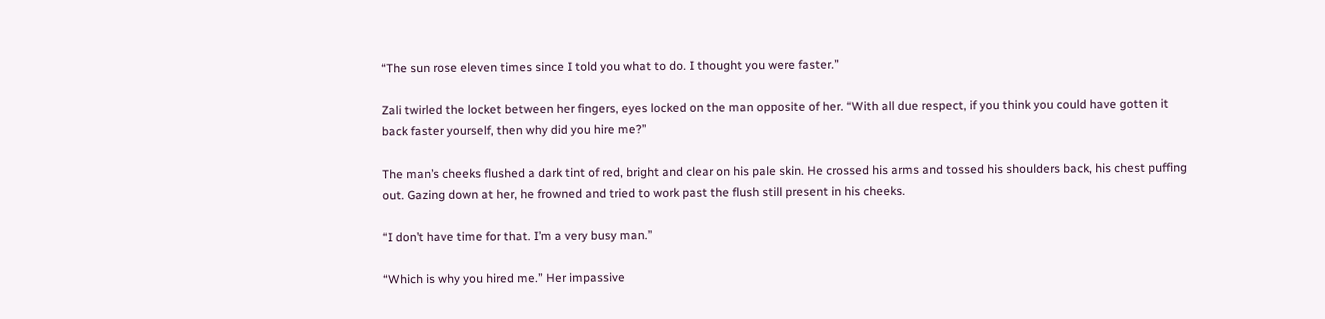“The sun rose eleven times since I told you what to do. I thought you were faster.”

Zali twirled the locket between her fingers, eyes locked on the man opposite of her. “With all due respect, if you think you could have gotten it back faster yourself, then why did you hire me?”

The man’s cheeks flushed a dark tint of red, bright and clear on his pale skin. He crossed his arms and tossed his shoulders back, his chest puffing out. Gazing down at her, he frowned and tried to work past the flush still present in his cheeks.

“I don’t have time for that. I’m a very busy man.”

“Which is why you hired me.” Her impassive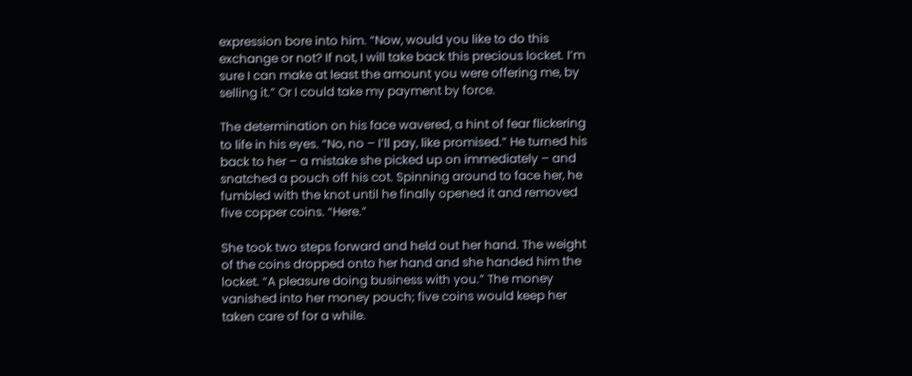expression bore into him. “Now, would you like to do this exchange or not? If not, I will take back this precious locket. I’m sure I can make at least the amount you were offering me, by selling it.” Or I could take my payment by force.

The determination on his face wavered, a hint of fear flickering to life in his eyes. “No, no – I’ll pay, like promised.” He turned his back to her – a mistake she picked up on immediately – and snatched a pouch off his cot. Spinning around to face her, he fumbled with the knot until he finally opened it and removed five copper coins. “Here.”

She took two steps forward and held out her hand. The weight of the coins dropped onto her hand and she handed him the locket. “A pleasure doing business with you.” The money vanished into her money pouch; five coins would keep her taken care of for a while.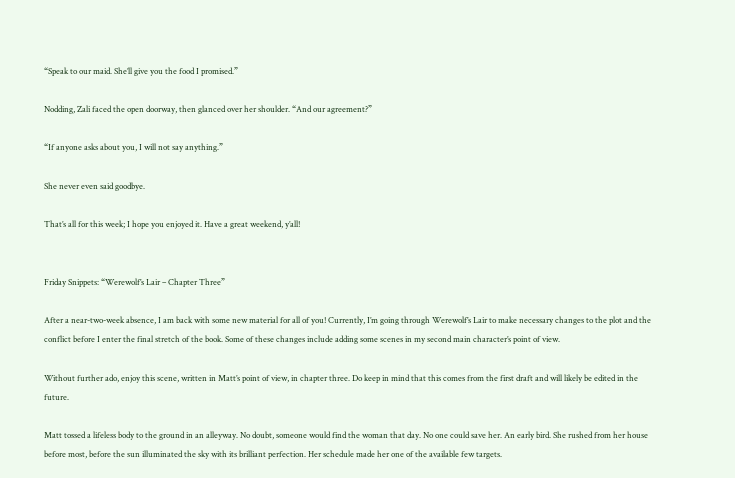“Speak to our maid. She’ll give you the food I promised.”

Nodding, Zali faced the open doorway, then glanced over her shoulder. “And our agreement?”

“If anyone asks about you, I will not say anything.”

She never even said goodbye.

That’s all for this week; I hope you enjoyed it. Have a great weekend, y’all!


Friday Snippets: “Werewolf’s Lair – Chapter Three”

After a near-two-week absence, I am back with some new material for all of you! Currently, I’m going through Werewolf’s Lair to make necessary changes to the plot and the conflict before I enter the final stretch of the book. Some of these changes include adding some scenes in my second main character’s point of view.

Without further ado, enjoy this scene, written in Matt’s point of view, in chapter three. Do keep in mind that this comes from the first draft and will likely be edited in the future.

Matt tossed a lifeless body to the ground in an alleyway. No doubt, someone would find the woman that day. No one could save her. An early bird. She rushed from her house before most, before the sun illuminated the sky with its brilliant perfection. Her schedule made her one of the available few targets.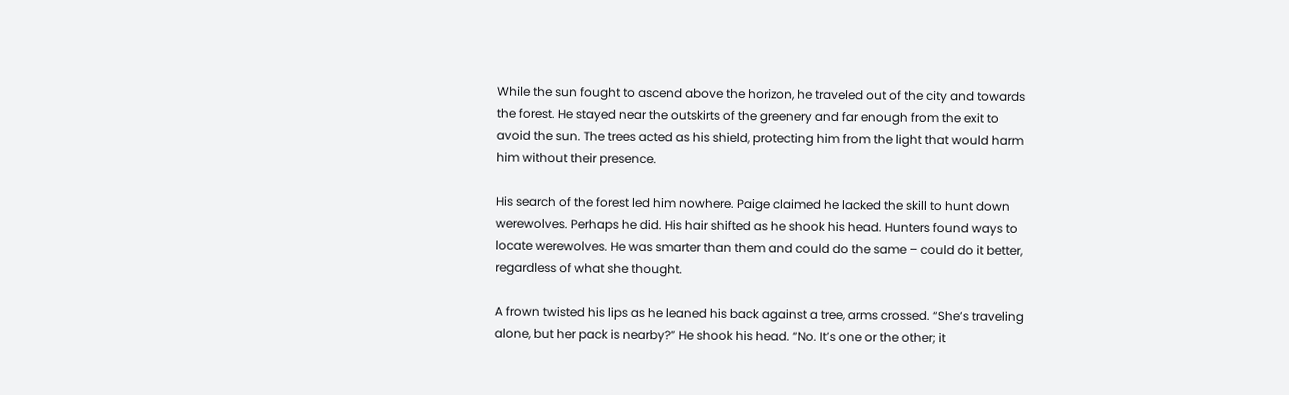While the sun fought to ascend above the horizon, he traveled out of the city and towards the forest. He stayed near the outskirts of the greenery and far enough from the exit to avoid the sun. The trees acted as his shield, protecting him from the light that would harm him without their presence.

His search of the forest led him nowhere. Paige claimed he lacked the skill to hunt down werewolves. Perhaps he did. His hair shifted as he shook his head. Hunters found ways to locate werewolves. He was smarter than them and could do the same – could do it better, regardless of what she thought.

A frown twisted his lips as he leaned his back against a tree, arms crossed. “She’s traveling alone, but her pack is nearby?” He shook his head. “No. It’s one or the other; it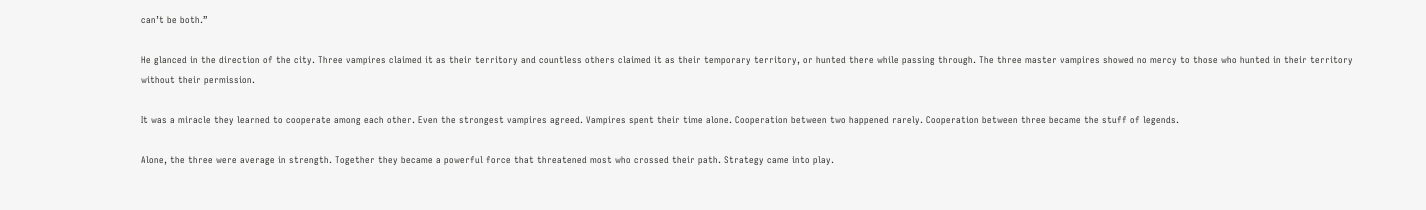can’t be both.”

He glanced in the direction of the city. Three vampires claimed it as their territory and countless others claimed it as their temporary territory, or hunted there while passing through. The three master vampires showed no mercy to those who hunted in their territory without their permission.

It was a miracle they learned to cooperate among each other. Even the strongest vampires agreed. Vampires spent their time alone. Cooperation between two happened rarely. Cooperation between three became the stuff of legends.

Alone, the three were average in strength. Together they became a powerful force that threatened most who crossed their path. Strategy came into play.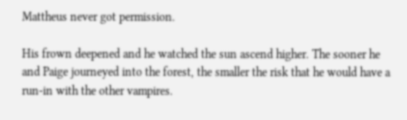Mattheus never got permission.

His frown deepened and he watched the sun ascend higher. The sooner he and Paige journeyed into the forest, the smaller the risk that he would have a run-in with the other vampires.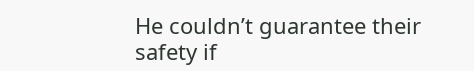He couldn’t guarantee their safety if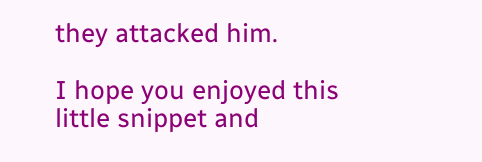they attacked him.

I hope you enjoyed this little snippet and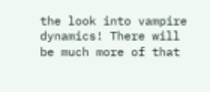the look into vampire dynamics! There will be much more of that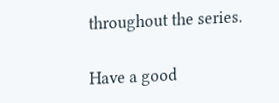throughout the series.

Have a good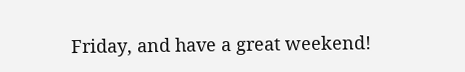Friday, and have a great weekend!